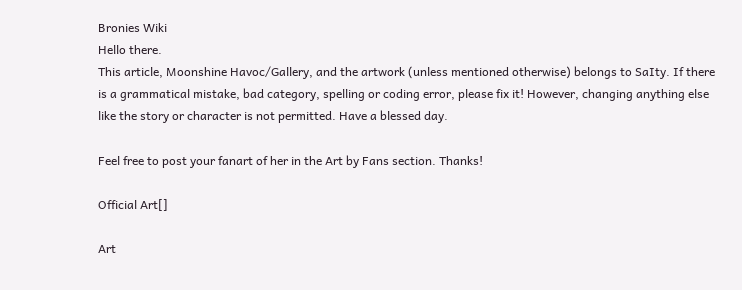Bronies Wiki
Hello there.
This article, Moonshine Havoc/Gallery, and the artwork (unless mentioned otherwise) belongs to SaIty. If there is a grammatical mistake, bad category, spelling or coding error, please fix it! However, changing anything else like the story or character is not permitted. Have a blessed day.

Feel free to post your fanart of her in the Art by Fans section. Thanks!

Official Art[]

Art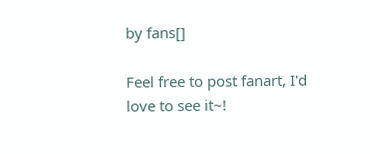by fans[]

Feel free to post fanart, I'd love to see it~!